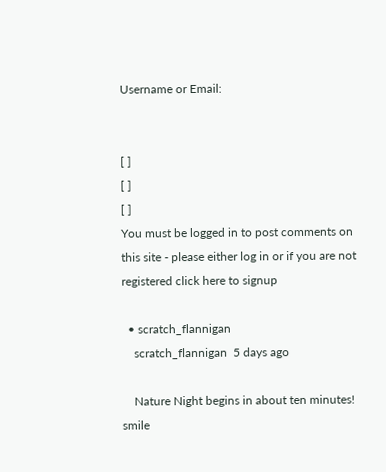Username or Email:


[ ]
[ ]
[ ]
You must be logged in to post comments on this site - please either log in or if you are not registered click here to signup

  • scratch_flannigan
    scratch_flannigan  5 days ago

    Nature Night begins in about ten minutes! smile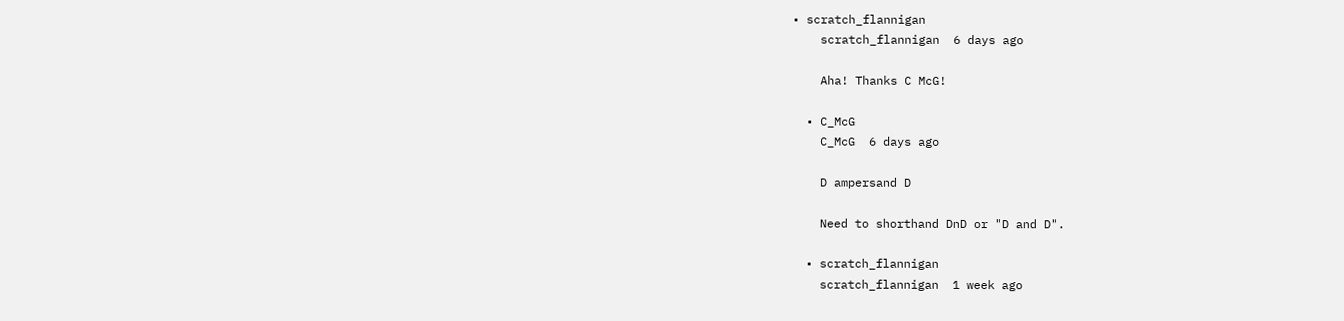• scratch_flannigan
    scratch_flannigan  6 days ago

    Aha! Thanks C McG!

  • C_McG
    C_McG  6 days ago

    D ampersand D

    Need to shorthand DnD or "D and D".

  • scratch_flannigan
    scratch_flannigan  1 week ago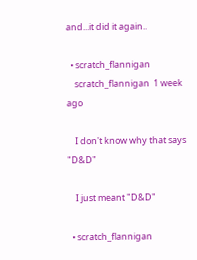and...it did it again..

  • scratch_flannigan
    scratch_flannigan  1 week ago

    I don't know why that says "D&D"

    I just meant "D&D"

  • scratch_flannigan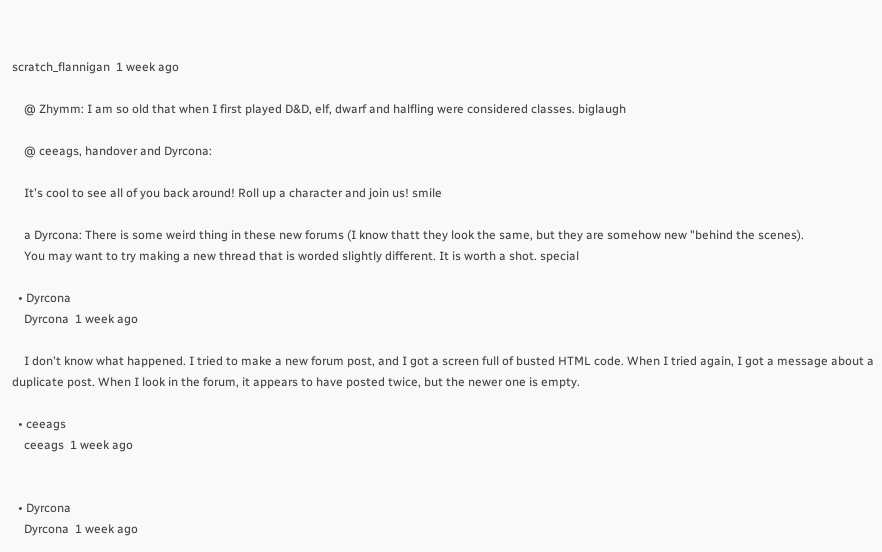scratch_flannigan  1 week ago

    @ Zhymm: I am so old that when I first played D&D, elf, dwarf and halfling were considered classes. biglaugh

    @ ceeags, handover and Dyrcona:

    It's cool to see all of you back around! Roll up a character and join us! smile

    a Dyrcona: There is some weird thing in these new forums (I know thatt they look the same, but they are somehow new "behind the scenes).
    You may want to try making a new thread that is worded slightly different. It is worth a shot. special

  • Dyrcona
    Dyrcona  1 week ago

    I don't know what happened. I tried to make a new forum post, and I got a screen full of busted HTML code. When I tried again, I got a message about a duplicate post. When I look in the forum, it appears to have posted twice, but the newer one is empty.

  • ceeags
    ceeags  1 week ago


  • Dyrcona
    Dyrcona  1 week ago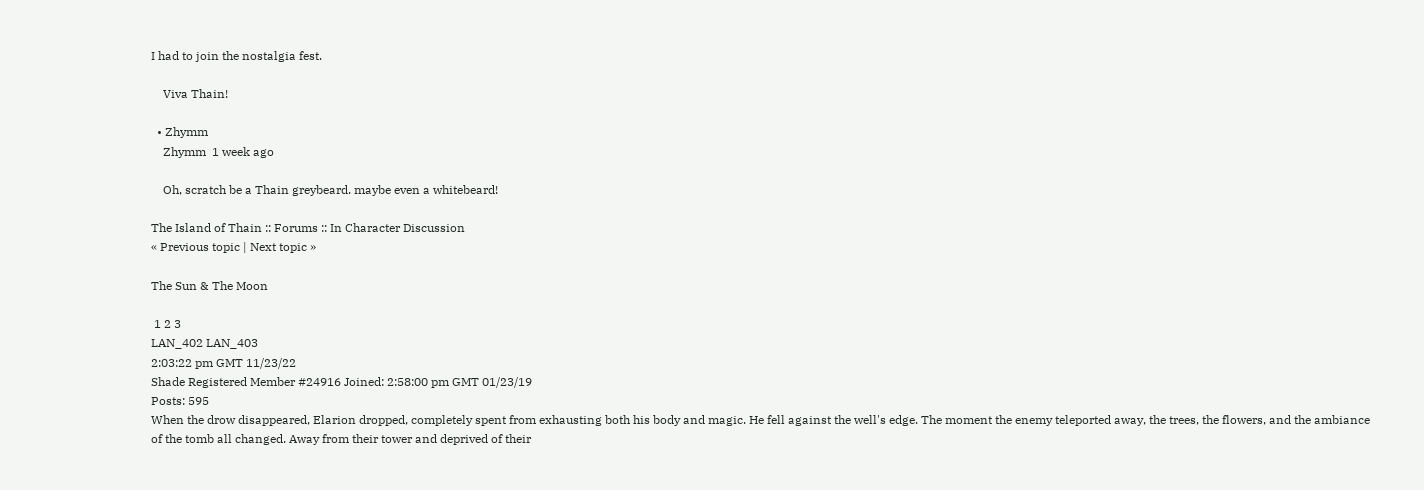I had to join the nostalgia fest.

    Viva Thain!

  • Zhymm
    Zhymm  1 week ago

    Oh, scratch be a Thain greybeard. maybe even a whitebeard!

The Island of Thain :: Forums :: In Character Discussion
« Previous topic | Next topic »

The Sun & The Moon

 1 2 3
LAN_402 LAN_403
2:03:22 pm GMT 11/23/22
Shade Registered Member #24916 Joined: 2:58:00 pm GMT 01/23/19
Posts: 595
When the drow disappeared, Elarion dropped, completely spent from exhausting both his body and magic. He fell against the well's edge. The moment the enemy teleported away, the trees, the flowers, and the ambiance of the tomb all changed. Away from their tower and deprived of their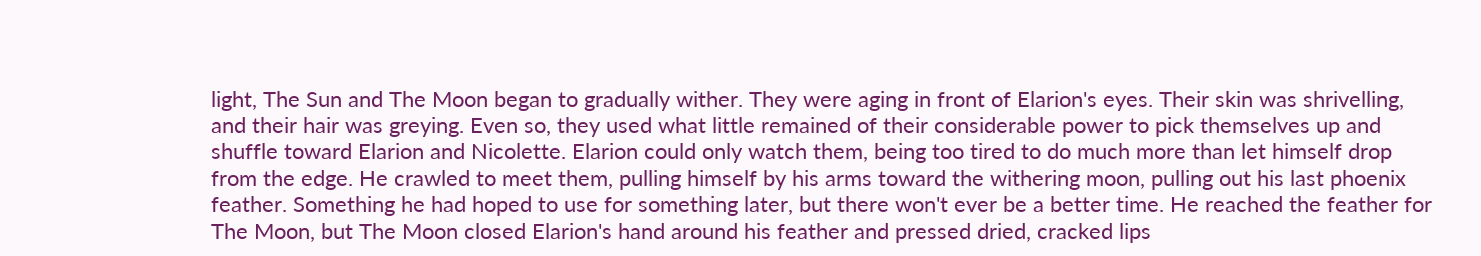light, The Sun and The Moon began to gradually wither. They were aging in front of Elarion's eyes. Their skin was shrivelling, and their hair was greying. Even so, they used what little remained of their considerable power to pick themselves up and shuffle toward Elarion and Nicolette. Elarion could only watch them, being too tired to do much more than let himself drop from the edge. He crawled to meet them, pulling himself by his arms toward the withering moon, pulling out his last phoenix feather. Something he had hoped to use for something later, but there won't ever be a better time. He reached the feather for The Moon, but The Moon closed Elarion's hand around his feather and pressed dried, cracked lips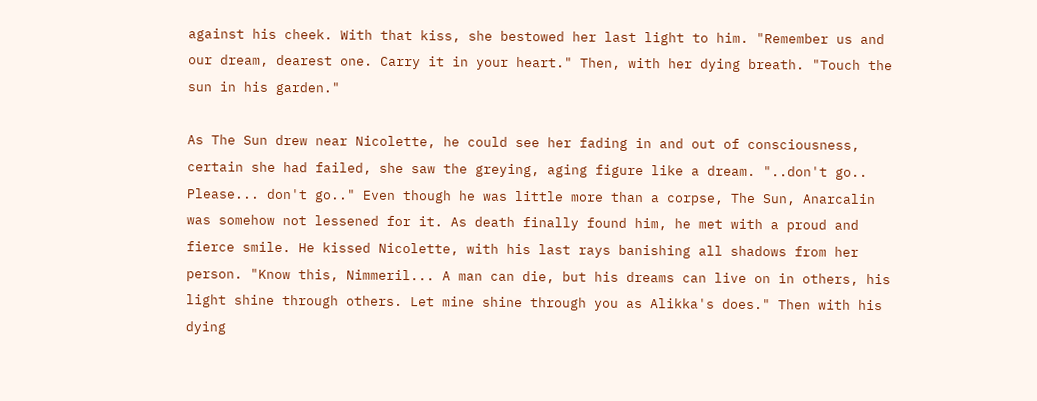against his cheek. With that kiss, she bestowed her last light to him. "Remember us and our dream, dearest one. Carry it in your heart." Then, with her dying breath. "Touch the sun in his garden."

As The Sun drew near Nicolette, he could see her fading in and out of consciousness, certain she had failed, she saw the greying, aging figure like a dream. "..don't go.. Please... don't go.." Even though he was little more than a corpse, The Sun, Anarcalin was somehow not lessened for it. As death finally found him, he met with a proud and fierce smile. He kissed Nicolette, with his last rays banishing all shadows from her person. "Know this, Nimmeril... A man can die, but his dreams can live on in others, his light shine through others. Let mine shine through you as Alikka's does." Then with his dying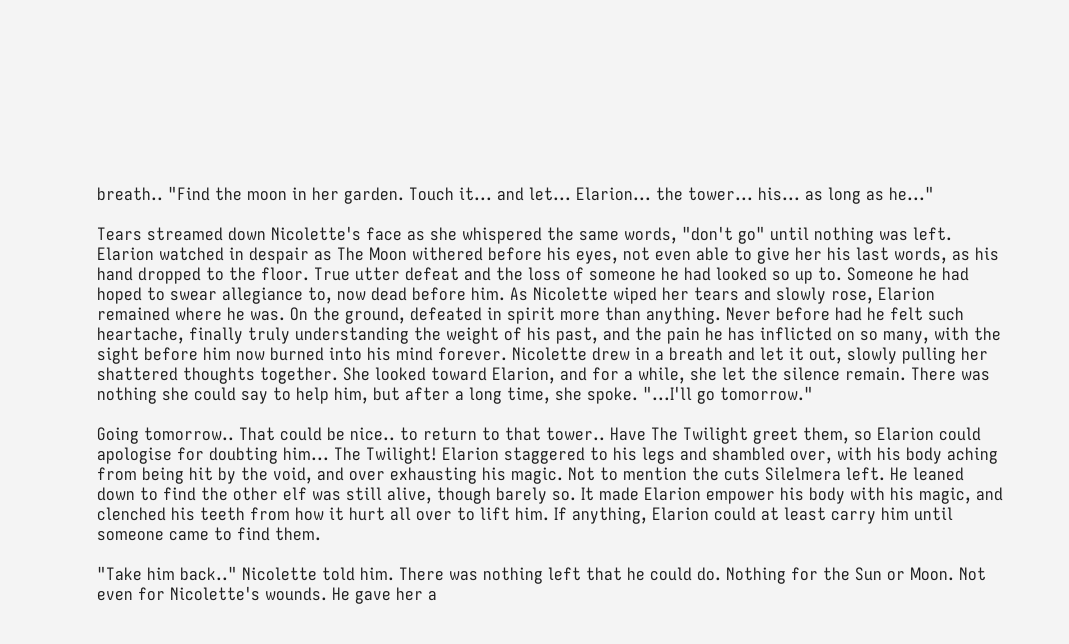breath.. "Find the moon in her garden. Touch it... and let... Elarion... the tower... his... as long as he..."

Tears streamed down Nicolette's face as she whispered the same words, "don't go" until nothing was left. Elarion watched in despair as The Moon withered before his eyes, not even able to give her his last words, as his hand dropped to the floor. True utter defeat and the loss of someone he had looked so up to. Someone he had hoped to swear allegiance to, now dead before him. As Nicolette wiped her tears and slowly rose, Elarion remained where he was. On the ground, defeated in spirit more than anything. Never before had he felt such heartache, finally truly understanding the weight of his past, and the pain he has inflicted on so many, with the sight before him now burned into his mind forever. Nicolette drew in a breath and let it out, slowly pulling her shattered thoughts together. She looked toward Elarion, and for a while, she let the silence remain. There was nothing she could say to help him, but after a long time, she spoke. "...I'll go tomorrow."

Going tomorrow.. That could be nice.. to return to that tower.. Have The Twilight greet them, so Elarion could apologise for doubting him... The Twilight! Elarion staggered to his legs and shambled over, with his body aching from being hit by the void, and over exhausting his magic. Not to mention the cuts Silelmera left. He leaned down to find the other elf was still alive, though barely so. It made Elarion empower his body with his magic, and clenched his teeth from how it hurt all over to lift him. If anything, Elarion could at least carry him until someone came to find them.

"Take him back.." Nicolette told him. There was nothing left that he could do. Nothing for the Sun or Moon. Not even for Nicolette's wounds. He gave her a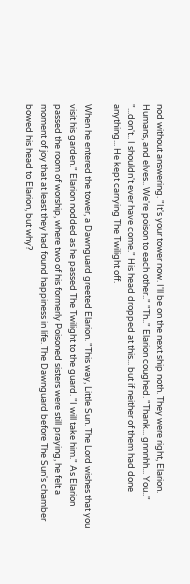nod without answering. "It's your tower now. I'll be on the next ship noth. They were right, Elarion. Humans, and elves.. We're poison to each other.." "Th.." Elarion coughed. "Thank... gnnnhh... You.." "...don't.. I shouldn't ever have come." His head dropped at this... but if neither of them had done anything... He kept carrying The Twilight off.

When he entered the tower, a Dawnguard greeted Elarion. "This way, Little Sun. The Lord wishes that you visit his garden." Elarion nodded as he passed The Twilight to the guard. "I will take him." As Elarion passed the room of worship, where two of his formerly Poisoned sisters were still praying, he felt a moment of joy that at least they had found happiness in life. The Dawnguard before The Sun's chamber bowed his head to Elarion, but why?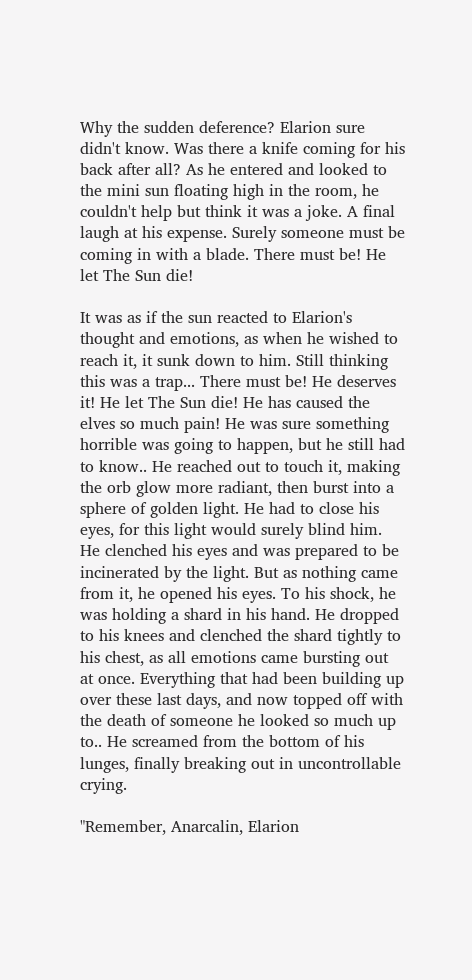Why the sudden deference? Elarion sure didn't know. Was there a knife coming for his back after all? As he entered and looked to the mini sun floating high in the room, he couldn't help but think it was a joke. A final laugh at his expense. Surely someone must be coming in with a blade. There must be! He let The Sun die!

It was as if the sun reacted to Elarion's thought and emotions, as when he wished to reach it, it sunk down to him. Still thinking this was a trap... There must be! He deserves it! He let The Sun die! He has caused the elves so much pain! He was sure something horrible was going to happen, but he still had to know.. He reached out to touch it, making the orb glow more radiant, then burst into a sphere of golden light. He had to close his eyes, for this light would surely blind him. He clenched his eyes and was prepared to be incinerated by the light. But as nothing came from it, he opened his eyes. To his shock, he was holding a shard in his hand. He dropped to his knees and clenched the shard tightly to his chest, as all emotions came bursting out at once. Everything that had been building up over these last days, and now topped off with the death of someone he looked so much up to.. He screamed from the bottom of his lunges, finally breaking out in uncontrollable crying.

"Remember, Anarcalin, Elarion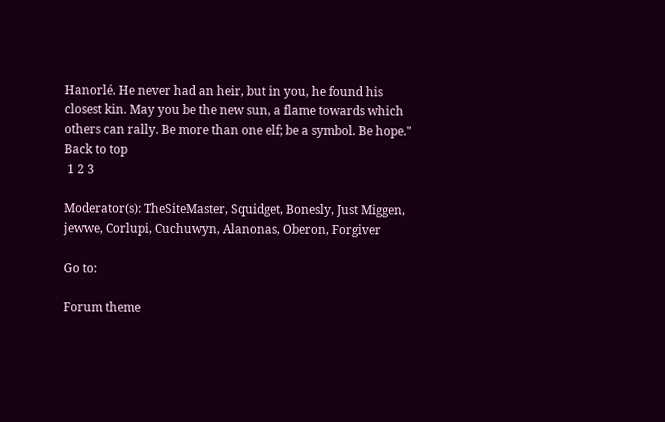Hanorlé. He never had an heir, but in you, he found his closest kin. May you be the new sun, a flame towards which others can rally. Be more than one elf; be a symbol. Be hope."
Back to top
 1 2 3

Moderator(s): TheSiteMaster, Squidget, Bonesly, Just Miggen, jewwe, Corlupi, Cuchuwyn, Alanonas, Oberon, Forgiver

Go to:

Forum theme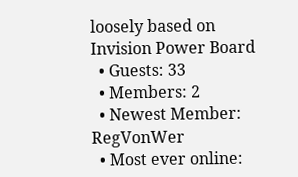loosely based on Invision Power Board
  • Guests: 33
  • Members: 2
  • Newest Member: RegVonWer
  • Most ever online: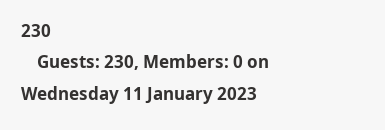230
    Guests: 230, Members: 0 on Wednesday 11 January 2023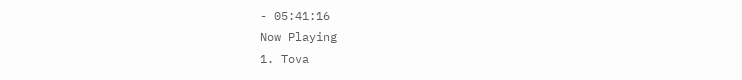- 05:41:16
Now Playing
1. Tova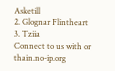Asketill
2. Glognar Flintheart
3. Tziia
Connect to us with or thain.no-ip.org